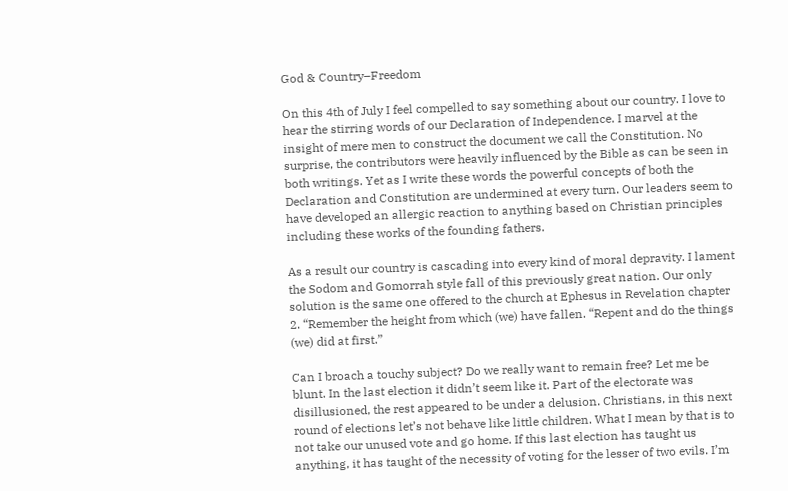God & Country–Freedom

On this 4th of July I feel compelled to say something about our country. I love to hear the stirring words of our Declaration of Independence. I marvel at the insight of mere men to construct the document we call the Constitution. No surprise, the contributors were heavily influenced by the Bible as can be seen in both writings. Yet as I write these words the powerful concepts of both the Declaration and Constitution are undermined at every turn. Our leaders seem to have developed an allergic reaction to anything based on Christian principles including these works of the founding fathers.

As a result our country is cascading into every kind of moral depravity. I lament the Sodom and Gomorrah style fall of this previously great nation. Our only solution is the same one offered to the church at Ephesus in Revelation chapter 2. “Remember the height from which (we) have fallen. “Repent and do the things (we) did at first.”

Can I broach a touchy subject? Do we really want to remain free? Let me be blunt. In the last election it didn’t seem like it. Part of the electorate was disillusioned, the rest appeared to be under a delusion. Christians, in this next round of elections let’s not behave like little children. What I mean by that is to not take our unused vote and go home. If this last election has taught us anything, it has taught of the necessity of voting for the lesser of two evils. I’m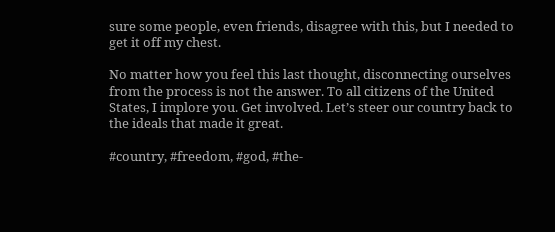sure some people, even friends, disagree with this, but I needed to get it off my chest.

No matter how you feel this last thought, disconnecting ourselves from the process is not the answer. To all citizens of the United States, I implore you. Get involved. Let’s steer our country back to the ideals that made it great.

#country, #freedom, #god, #the-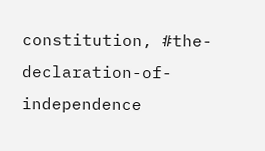constitution, #the-declaration-of-independence